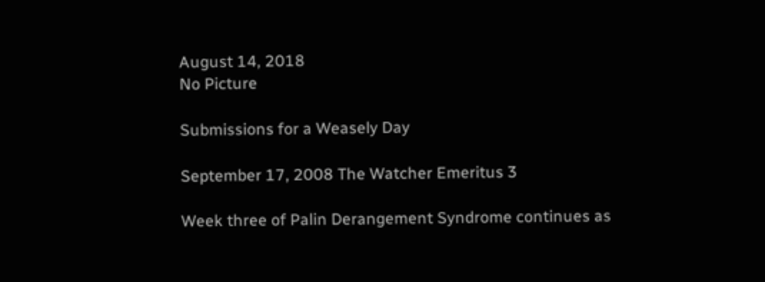August 14, 2018
No Picture

Submissions for a Weasely Day

September 17, 2008 The Watcher Emeritus 3

Week three of Palin Derangement Syndrome continues as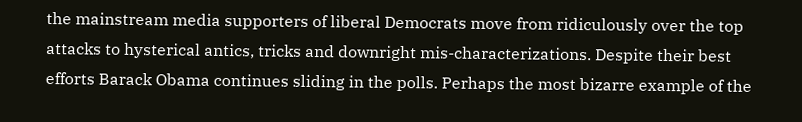the mainstream media supporters of liberal Democrats move from ridiculously over the top attacks to hysterical antics, tricks and downright mis-characterizations. Despite their best efforts Barack Obama continues sliding in the polls. Perhaps the most bizarre example of the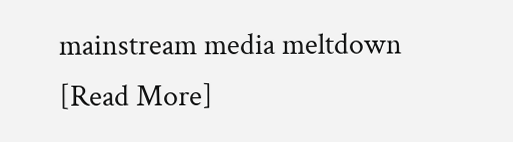mainstream media meltdown [Read More]